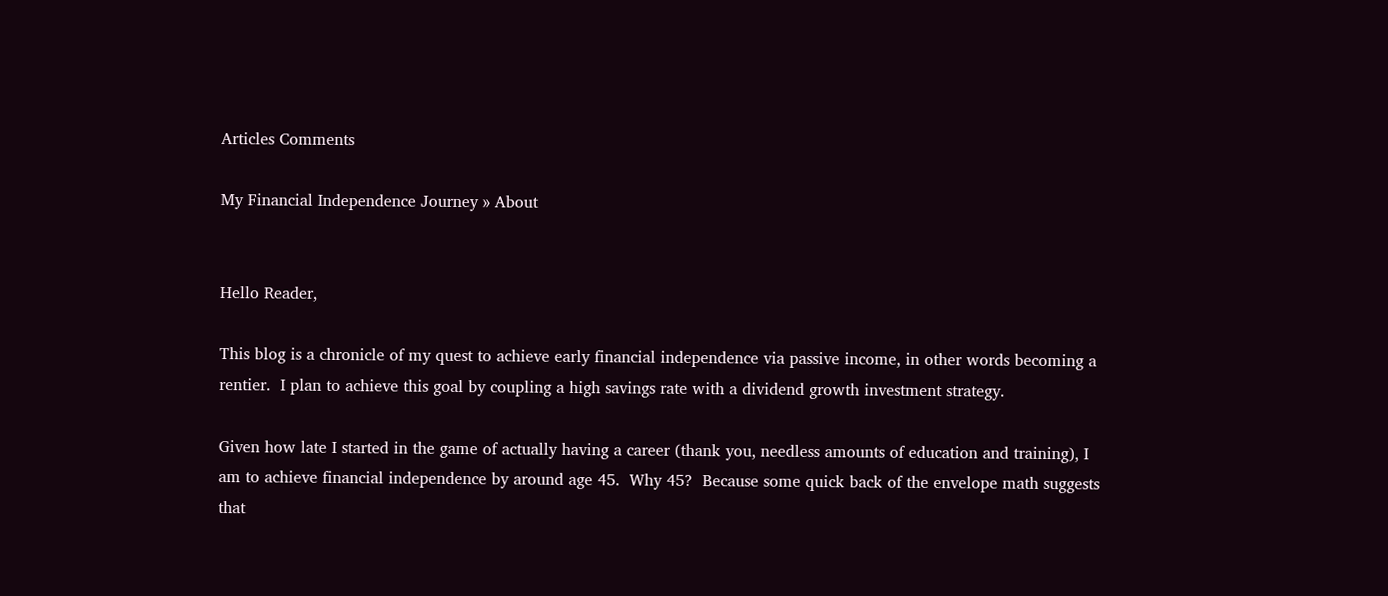Articles Comments

My Financial Independence Journey » About


Hello Reader,

This blog is a chronicle of my quest to achieve early financial independence via passive income, in other words becoming a rentier.  I plan to achieve this goal by coupling a high savings rate with a dividend growth investment strategy.

Given how late I started in the game of actually having a career (thank you, needless amounts of education and training), I am to achieve financial independence by around age 45.  Why 45?  Because some quick back of the envelope math suggests that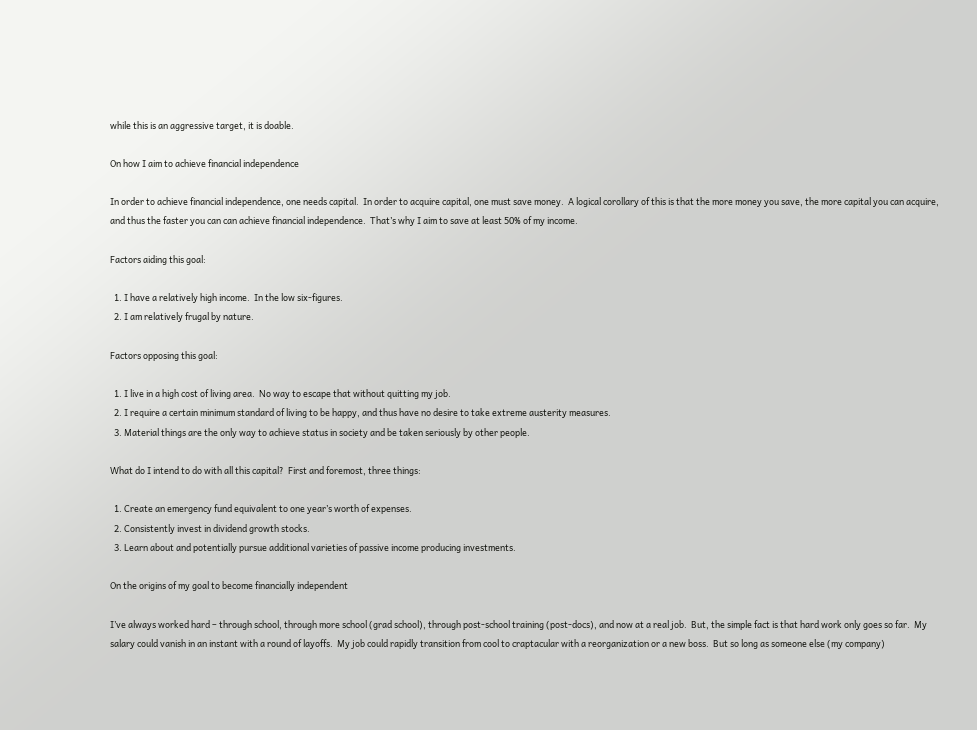while this is an aggressive target, it is doable.

On how I aim to achieve financial independence

In order to achieve financial independence, one needs capital.  In order to acquire capital, one must save money.  A logical corollary of this is that the more money you save, the more capital you can acquire, and thus the faster you can can achieve financial independence.  That’s why I aim to save at least 50% of my income.

Factors aiding this goal:

  1. I have a relatively high income.  In the low six-figures.
  2. I am relatively frugal by nature.

Factors opposing this goal:

  1. I live in a high cost of living area.  No way to escape that without quitting my job.
  2. I require a certain minimum standard of living to be happy, and thus have no desire to take extreme austerity measures.
  3. Material things are the only way to achieve status in society and be taken seriously by other people.

What do I intend to do with all this capital?  First and foremost, three things:

  1. Create an emergency fund equivalent to one year’s worth of expenses.
  2. Consistently invest in dividend growth stocks.
  3. Learn about and potentially pursue additional varieties of passive income producing investments.

On the origins of my goal to become financially independent

I’ve always worked hard – through school, through more school (grad school), through post-school training (post-docs), and now at a real job.  But, the simple fact is that hard work only goes so far.  My salary could vanish in an instant with a round of layoffs.  My job could rapidly transition from cool to craptacular with a reorganization or a new boss.  But so long as someone else (my company)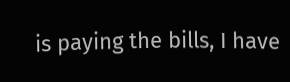is paying the bills, I have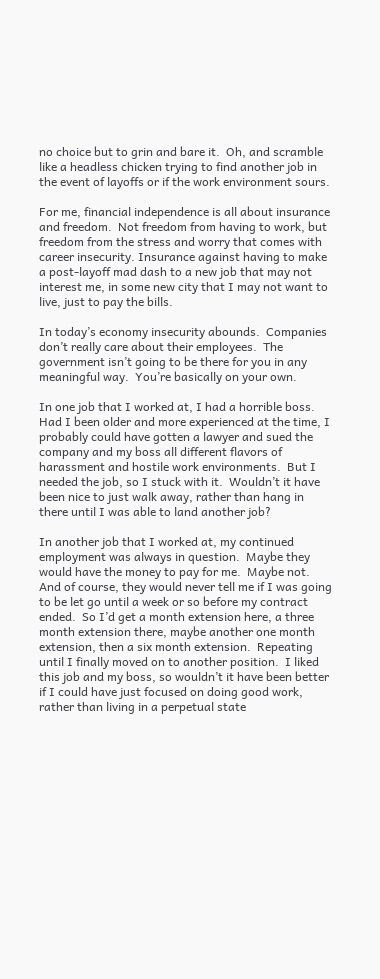no choice but to grin and bare it.  Oh, and scramble like a headless chicken trying to find another job in the event of layoffs or if the work environment sours.

For me, financial independence is all about insurance and freedom.  Not freedom from having to work, but freedom from the stress and worry that comes with career insecurity. Insurance against having to make a post-layoff mad dash to a new job that may not interest me, in some new city that I may not want to live, just to pay the bills.

In today’s economy insecurity abounds.  Companies don’t really care about their employees.  The government isn’t going to be there for you in any meaningful way.  You’re basically on your own.

In one job that I worked at, I had a horrible boss.  Had I been older and more experienced at the time, I probably could have gotten a lawyer and sued the company and my boss all different flavors of harassment and hostile work environments.  But I needed the job, so I stuck with it.  Wouldn’t it have been nice to just walk away, rather than hang in there until I was able to land another job?

In another job that I worked at, my continued employment was always in question.  Maybe they would have the money to pay for me.  Maybe not.  And of course, they would never tell me if I was going to be let go until a week or so before my contract ended.  So I’d get a month extension here, a three month extension there, maybe another one month extension, then a six month extension.  Repeating until I finally moved on to another position.  I liked this job and my boss, so wouldn’t it have been better if I could have just focused on doing good work, rather than living in a perpetual state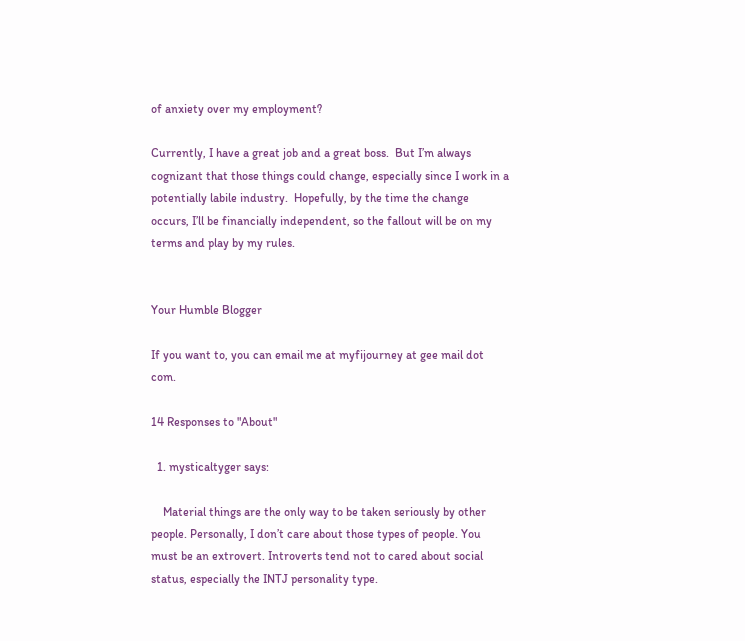of anxiety over my employment?

Currently, I have a great job and a great boss.  But I’m always cognizant that those things could change, especially since I work in a potentially labile industry.  Hopefully, by the time the change occurs, I’ll be financially independent, so the fallout will be on my terms and play by my rules.


Your Humble Blogger

If you want to, you can email me at myfijourney at gee mail dot com.

14 Responses to "About"

  1. mysticaltyger says:

    Material things are the only way to be taken seriously by other people. Personally, I don’t care about those types of people. You must be an extrovert. Introverts tend not to cared about social status, especially the INTJ personality type.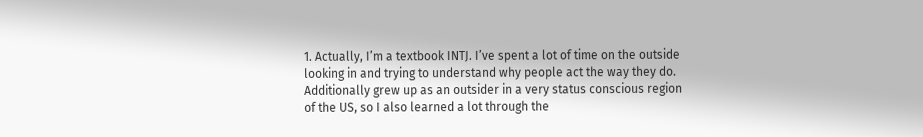1. Actually, I’m a textbook INTJ. I’ve spent a lot of time on the outside looking in and trying to understand why people act the way they do. Additionally grew up as an outsider in a very status conscious region of the US, so I also learned a lot through the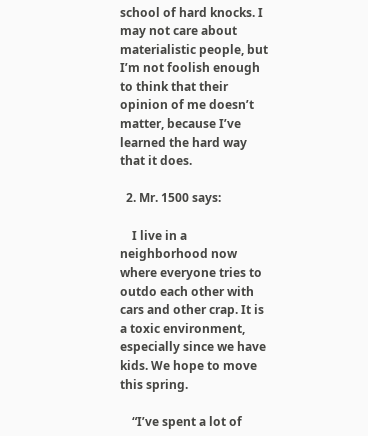school of hard knocks. I may not care about materialistic people, but I’m not foolish enough to think that their opinion of me doesn’t matter, because I’ve learned the hard way that it does.

  2. Mr. 1500 says:

    I live in a neighborhood now where everyone tries to outdo each other with cars and other crap. It is a toxic environment, especially since we have kids. We hope to move this spring.

    “I’ve spent a lot of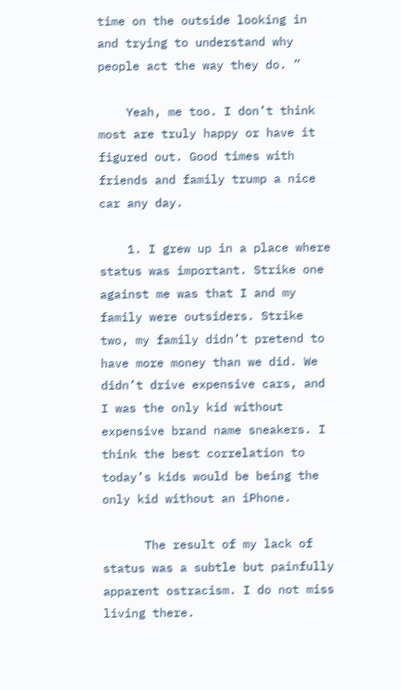time on the outside looking in and trying to understand why people act the way they do. ”

    Yeah, me too. I don’t think most are truly happy or have it figured out. Good times with friends and family trump a nice car any day.

    1. I grew up in a place where status was important. Strike one against me was that I and my family were outsiders. Strike two, my family didn’t pretend to have more money than we did. We didn’t drive expensive cars, and I was the only kid without expensive brand name sneakers. I think the best correlation to today’s kids would be being the only kid without an iPhone.

      The result of my lack of status was a subtle but painfully apparent ostracism. I do not miss living there.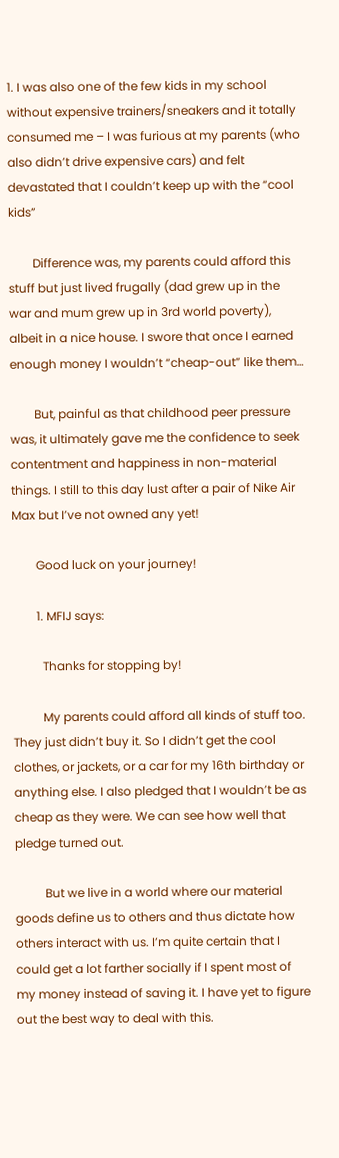1. I was also one of the few kids in my school without expensive trainers/sneakers and it totally consumed me – I was furious at my parents (who also didn’t drive expensive cars) and felt devastated that I couldn’t keep up with the “cool kids”

        Difference was, my parents could afford this stuff but just lived frugally (dad grew up in the war and mum grew up in 3rd world poverty), albeit in a nice house. I swore that once I earned enough money I wouldn’t “cheap-out” like them…

        But, painful as that childhood peer pressure was, it ultimately gave me the confidence to seek contentment and happiness in non-material things. I still to this day lust after a pair of Nike Air Max but I’ve not owned any yet!

        Good luck on your journey!

        1. MFIJ says:

          Thanks for stopping by!

          My parents could afford all kinds of stuff too. They just didn’t buy it. So I didn’t get the cool clothes, or jackets, or a car for my 16th birthday or anything else. I also pledged that I wouldn’t be as cheap as they were. We can see how well that pledge turned out.

          But we live in a world where our material goods define us to others and thus dictate how others interact with us. I’m quite certain that I could get a lot farther socially if I spent most of my money instead of saving it. I have yet to figure out the best way to deal with this.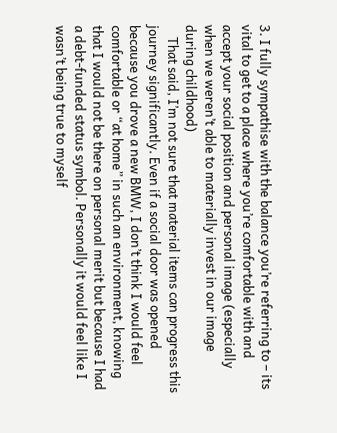3. I fully sympathise with the balance you’re referring to – its vital to get to a place where you’re comfortable with and accept your social position and personal image (especially when we weren’t able to materially invest in our image during childhood)
    That said, I’m not sure that material items can progress this journey significantly. Even if a social door was opened because you drove a new BMW, I don’t think I would feel comfortable or “at home” in such an environment, knowing that I would not be there on personal merit but because I had a debt-funded status symbol. Personally it would feel like I wasn’t being true to myself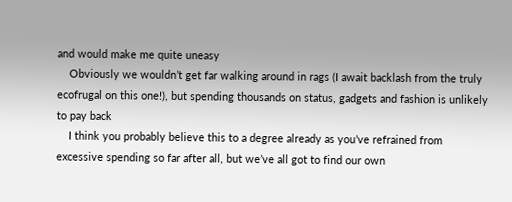and would make me quite uneasy
    Obviously we wouldn’t get far walking around in rags (I await backlash from the truly ecofrugal on this one!), but spending thousands on status, gadgets and fashion is unlikely to pay back
    I think you probably believe this to a degree already as you’ve refrained from excessive spending so far after all, but we’ve all got to find our own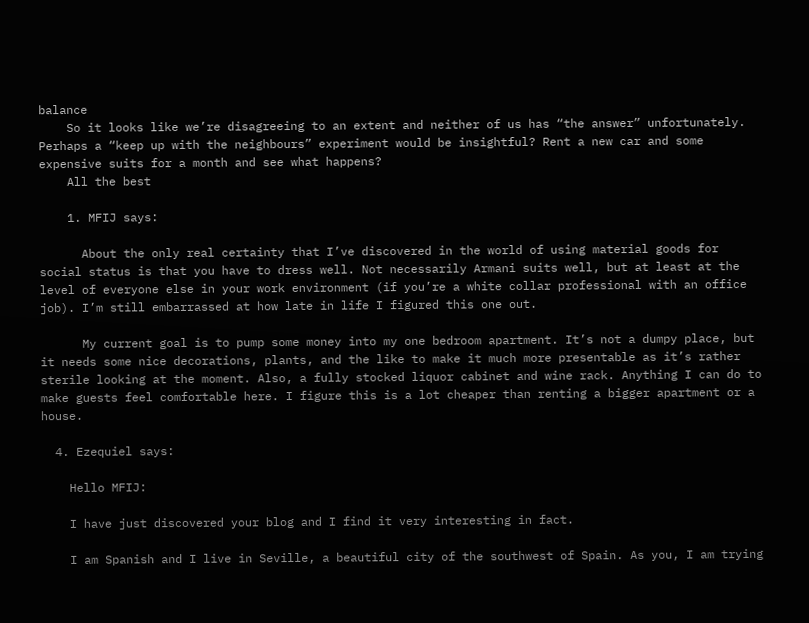balance
    So it looks like we’re disagreeing to an extent and neither of us has “the answer” unfortunately. Perhaps a “keep up with the neighbours” experiment would be insightful? Rent a new car and some expensive suits for a month and see what happens?
    All the best

    1. MFIJ says:

      About the only real certainty that I’ve discovered in the world of using material goods for social status is that you have to dress well. Not necessarily Armani suits well, but at least at the level of everyone else in your work environment (if you’re a white collar professional with an office job). I’m still embarrassed at how late in life I figured this one out.

      My current goal is to pump some money into my one bedroom apartment. It’s not a dumpy place, but it needs some nice decorations, plants, and the like to make it much more presentable as it’s rather sterile looking at the moment. Also, a fully stocked liquor cabinet and wine rack. Anything I can do to make guests feel comfortable here. I figure this is a lot cheaper than renting a bigger apartment or a house.

  4. Ezequiel says:

    Hello MFIJ:

    I have just discovered your blog and I find it very interesting in fact.

    I am Spanish and I live in Seville, a beautiful city of the southwest of Spain. As you, I am trying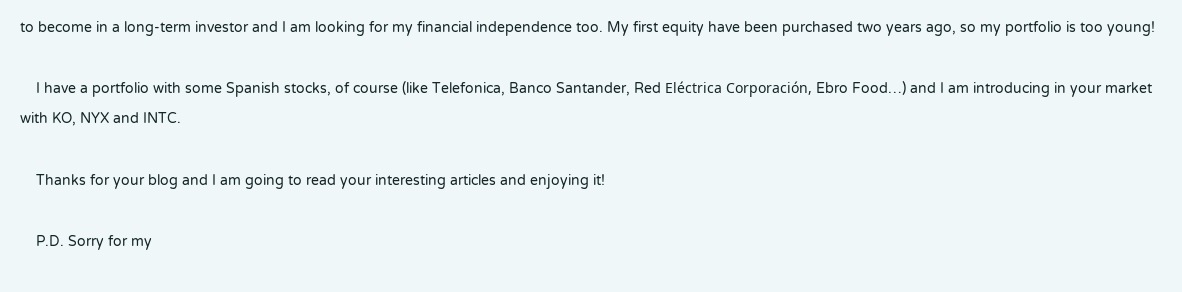to become in a long-term investor and I am looking for my financial independence too. My first equity have been purchased two years ago, so my portfolio is too young!

    I have a portfolio with some Spanish stocks, of course (like Telefonica, Banco Santander, Red Eléctrica Corporación, Ebro Food…) and I am introducing in your market with KO, NYX and INTC.

    Thanks for your blog and I am going to read your interesting articles and enjoying it!

    P.D. Sorry for my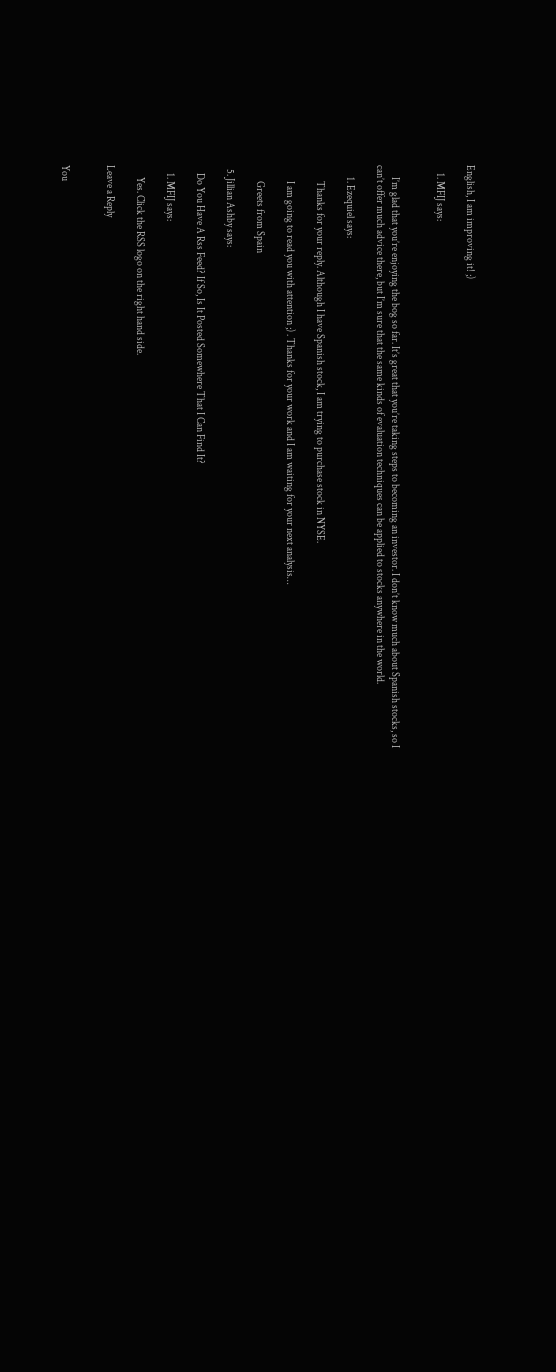English, I am improving it! ;)

    1. MFIJ says:


      I’m glad that you’re enjoying the bog so far. It’s great that you’re taking steps to becoming an investor. I don’t know much about Spanish stocks, so I can’t offer much advice there, but I’m sure that the same kinds of evaluation techniques can be applied to stocks anywhere in the world.

      1. Ezequiel says:

        Thanks for your reply. Although I have Spanish stock, I am trying to purchase stock in NYSE.

        I am going to read you with attention ;) . Thanks for your work and I am waiting for your next analysis…

        Greets from Spain

  5. Jillian Ashby says:

    Do You Have A Rss Feed? If So, Is It Posted Somewhere That I Can Find It?

    1. MFIJ says:

      Yes. Click the RSS logo on the right hand side.

Leave a Reply


You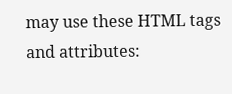may use these HTML tags and attributes: